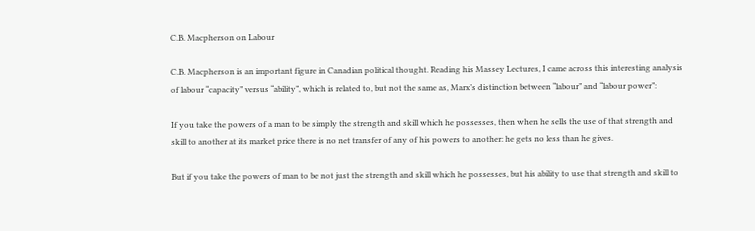C.B. Macpherson on Labour

C.B. Macpherson is an important figure in Canadian political thought. Reading his Massey Lectures, I came across this interesting analysis of labour “capacity” versus “ability”, which is related to, but not the same as, Marx’s distinction between “labour” and “labour power”:

If you take the powers of a man to be simply the strength and skill which he possesses, then when he sells the use of that strength and skill to another at its market price there is no net transfer of any of his powers to another: he gets no less than he gives.

But if you take the powers of man to be not just the strength and skill which he possesses, but his ability to use that strength and skill to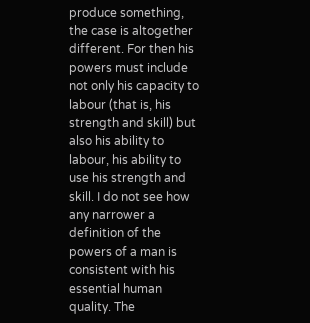produce something, the case is altogether different. For then his powers must include not only his capacity to labour (that is, his strength and skill) but also his ability to labour, his ability to use his strength and skill. I do not see how any narrower a definition of the powers of a man is consistent with his essential human quality. The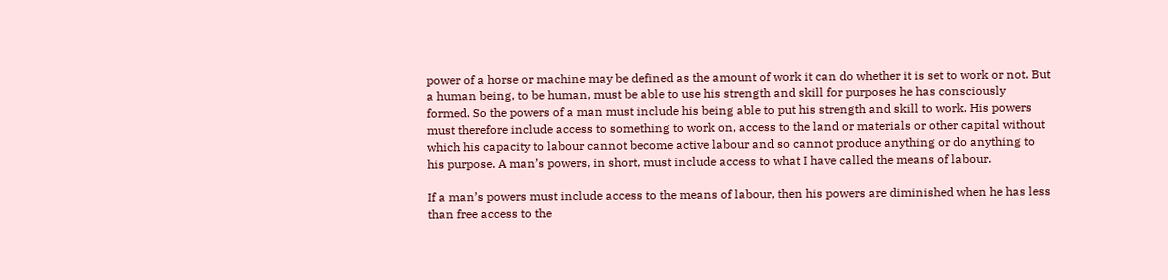power of a horse or machine may be defined as the amount of work it can do whether it is set to work or not. But a human being, to be human, must be able to use his strength and skill for purposes he has consciously formed. So the powers of a man must include his being able to put his strength and skill to work. His powers must therefore include access to something to work on, access to the land or materials or other capital without which his capacity to labour cannot become active labour and so cannot produce anything or do anything to his purpose. A man’s powers, in short, must include access to what I have called the means of labour.

If a man’s powers must include access to the means of labour, then his powers are diminished when he has less than free access to the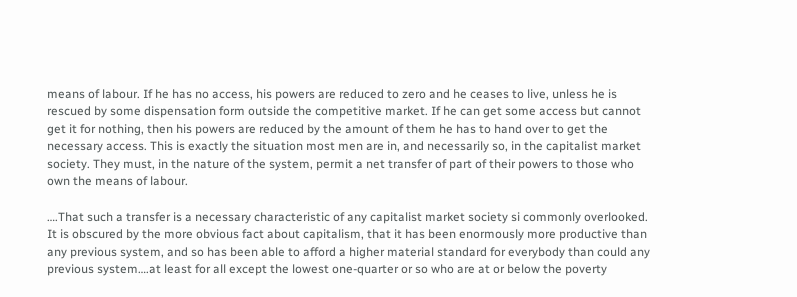means of labour. If he has no access, his powers are reduced to zero and he ceases to live, unless he is rescued by some dispensation form outside the competitive market. If he can get some access but cannot get it for nothing, then his powers are reduced by the amount of them he has to hand over to get the necessary access. This is exactly the situation most men are in, and necessarily so, in the capitalist market society. They must, in the nature of the system, permit a net transfer of part of their powers to those who own the means of labour.

….That such a transfer is a necessary characteristic of any capitalist market society si commonly overlooked. It is obscured by the more obvious fact about capitalism, that it has been enormously more productive than any previous system, and so has been able to afford a higher material standard for everybody than could any previous system….at least for all except the lowest one-quarter or so who are at or below the poverty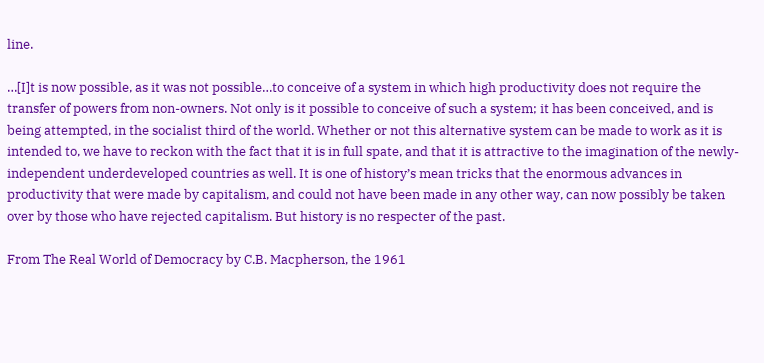line.

…[I]t is now possible, as it was not possible…to conceive of a system in which high productivity does not require the transfer of powers from non-owners. Not only is it possible to conceive of such a system; it has been conceived, and is being attempted, in the socialist third of the world. Whether or not this alternative system can be made to work as it is intended to, we have to reckon with the fact that it is in full spate, and that it is attractive to the imagination of the newly-independent underdeveloped countries as well. It is one of history’s mean tricks that the enormous advances in productivity that were made by capitalism, and could not have been made in any other way, can now possibly be taken over by those who have rejected capitalism. But history is no respecter of the past.

From The Real World of Democracy by C.B. Macpherson, the 1961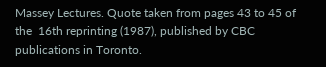Massey Lectures. Quote taken from pages 43 to 45 of the  16th reprinting (1987), published by CBC publications in Toronto.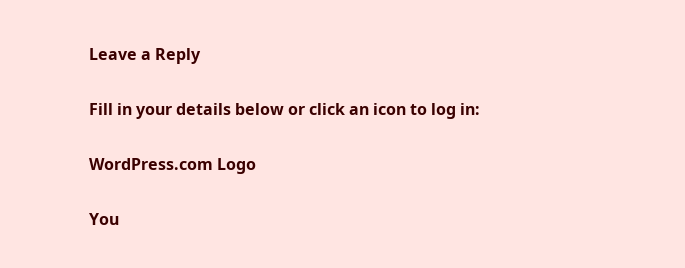Leave a Reply

Fill in your details below or click an icon to log in:

WordPress.com Logo

You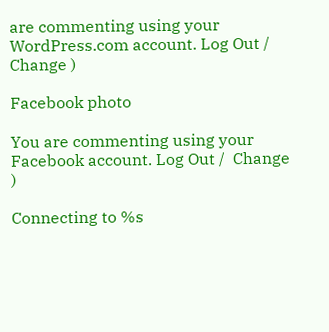are commenting using your WordPress.com account. Log Out /  Change )

Facebook photo

You are commenting using your Facebook account. Log Out /  Change )

Connecting to %s